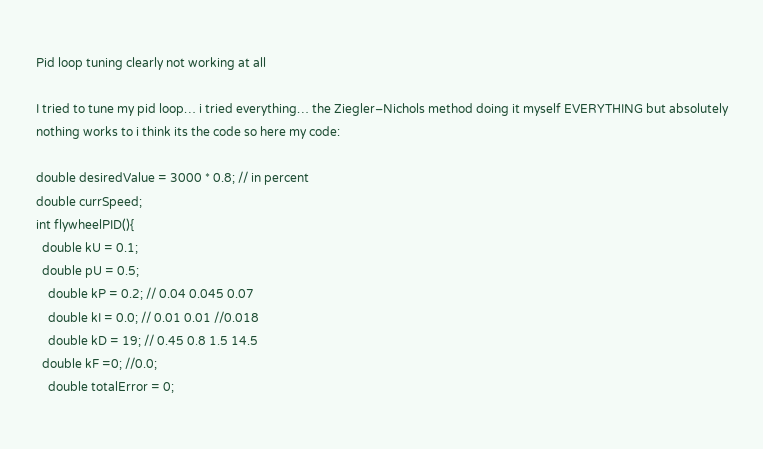Pid loop tuning clearly not working at all

I tried to tune my pid loop… i tried everything… the Ziegler–Nichols method doing it myself EVERYTHING but absolutely nothing works to i think its the code so here my code:

double desiredValue = 3000 * 0.8; // in percent
double currSpeed;
int flywheelPID(){
  double kU = 0.1;
  double pU = 0.5;
    double kP = 0.2; // 0.04 0.045 0.07
    double kI = 0.0; // 0.01 0.01 //0.018
    double kD = 19; // 0.45 0.8 1.5 14.5
  double kF =0; //0.0;
    double totalError = 0;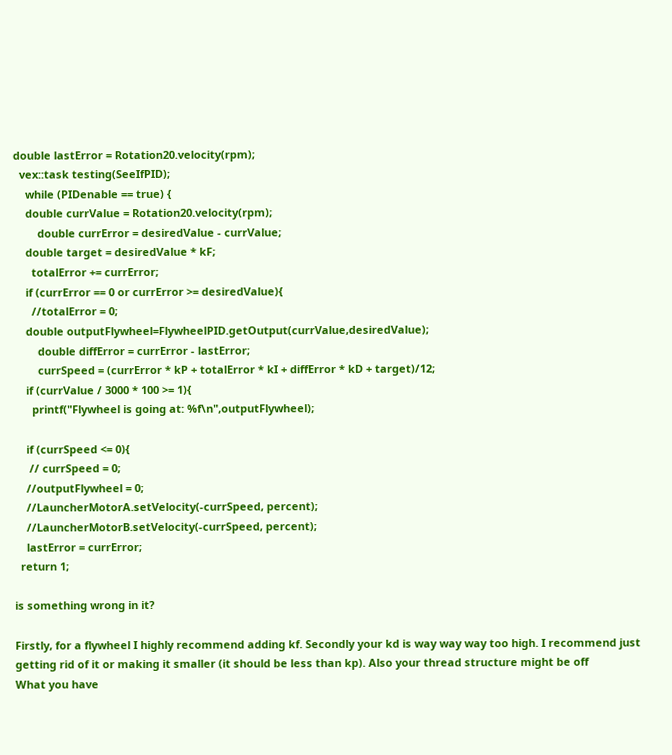double lastError = Rotation20.velocity(rpm);
  vex::task testing(SeeIfPID);
    while (PIDenable == true) {
    double currValue = Rotation20.velocity(rpm);
        double currError = desiredValue - currValue;
    double target = desiredValue * kF;
      totalError += currError;
    if (currError == 0 or currError >= desiredValue){
      //totalError = 0;
    double outputFlywheel=FlywheelPID.getOutput(currValue,desiredValue);
        double diffError = currError - lastError;
        currSpeed = (currError * kP + totalError * kI + diffError * kD + target)/12;
    if (currValue / 3000 * 100 >= 1){
      printf("Flywheel is going at: %f\n",outputFlywheel);

    if (currSpeed <= 0){
     // currSpeed = 0;
    //outputFlywheel = 0;
    //LauncherMotorA.setVelocity(-currSpeed, percent);
    //LauncherMotorB.setVelocity(-currSpeed, percent);
    lastError = currError;
  return 1;

is something wrong in it?

Firstly, for a flywheel I highly recommend adding kf. Secondly your kd is way way way too high. I recommend just getting rid of it or making it smaller (it should be less than kp). Also your thread structure might be off
What you have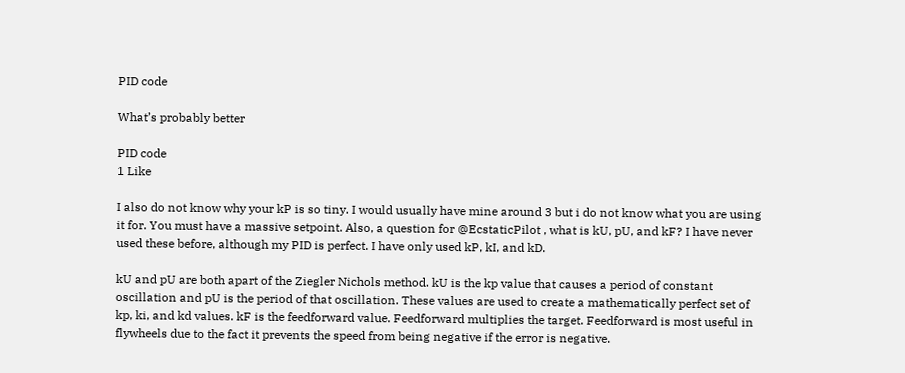PID code

What’s probably better

PID code
1 Like

I also do not know why your kP is so tiny. I would usually have mine around 3 but i do not know what you are using it for. You must have a massive setpoint. Also, a question for @EcstaticPilot , what is kU, pU, and kF? I have never used these before, although my PID is perfect. I have only used kP, kI, and kD.

kU and pU are both apart of the Ziegler Nichols method. kU is the kp value that causes a period of constant oscillation and pU is the period of that oscillation. These values are used to create a mathematically perfect set of kp, ki, and kd values. kF is the feedforward value. Feedforward multiplies the target. Feedforward is most useful in flywheels due to the fact it prevents the speed from being negative if the error is negative.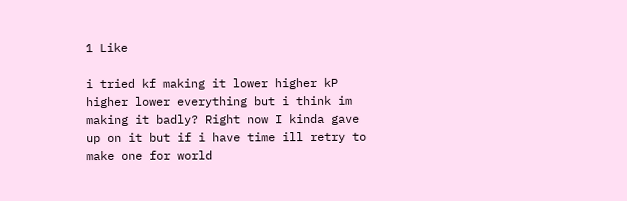1 Like

i tried kf making it lower higher kP higher lower everything but i think im making it badly? Right now I kinda gave up on it but if i have time ill retry to make one for world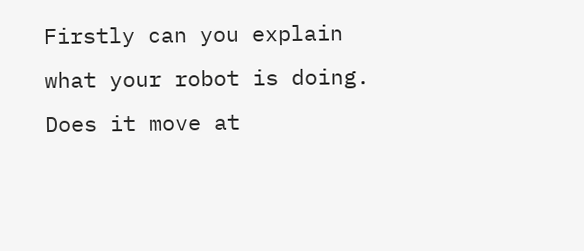Firstly can you explain what your robot is doing. Does it move at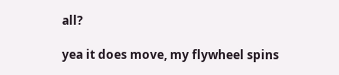all?

yea it does move, my flywheel spins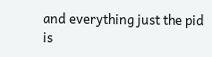and everything just the pid is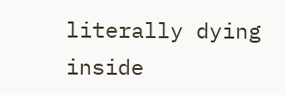literally dying inside